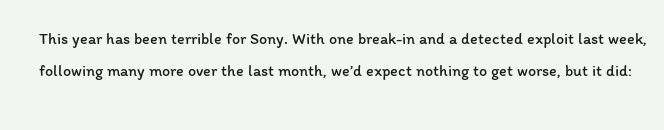This year has been terrible for Sony. With one break-in and a detected exploit last week, following many more over the last month, we’d expect nothing to get worse, but it did: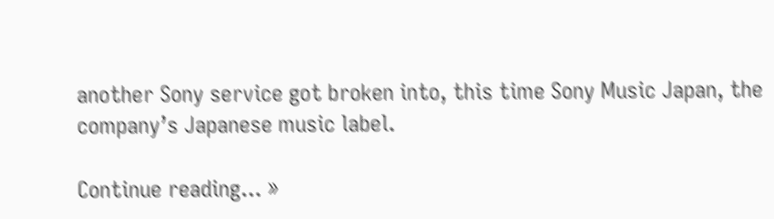another Sony service got broken into, this time Sony Music Japan, the company’s Japanese music label.

Continue reading... »